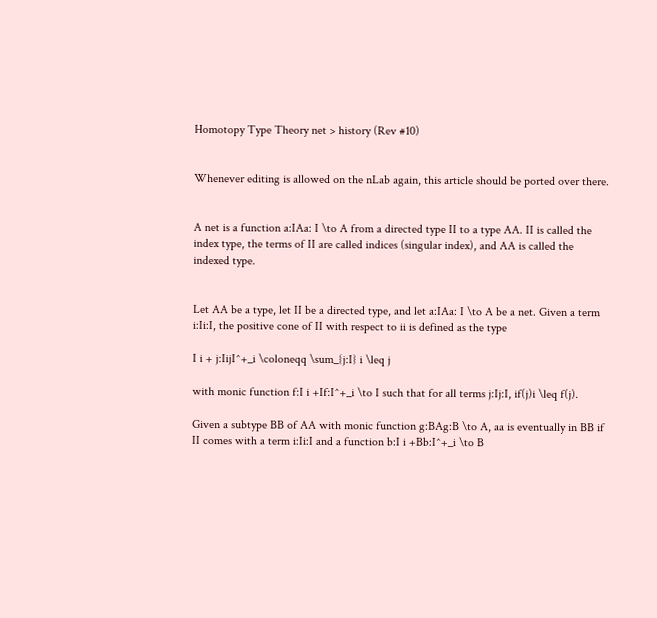Homotopy Type Theory net > history (Rev #10)


Whenever editing is allowed on the nLab again, this article should be ported over there.


A net is a function a:IAa: I \to A from a directed type II to a type AA. II is called the index type, the terms of II are called indices (singular index), and AA is called the indexed type.


Let AA be a type, let II be a directed type, and let a:IAa: I \to A be a net. Given a term i:Ii:I, the positive cone of II with respect to ii is defined as the type

I i + j:IijI^+_i \coloneqq \sum_{j:I} i \leq j

with monic function f:I i +If:I^+_i \to I such that for all terms j:Ij:I, if(j)i \leq f(j).

Given a subtype BB of AA with monic function g:BAg:B \to A, aa is eventually in BB if II comes with a term i:Ii:I and a function b:I i +Bb:I^+_i \to B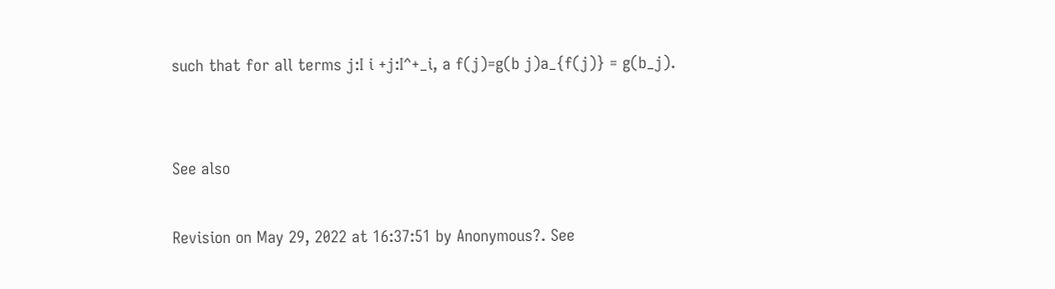such that for all terms j:I i +j:I^+_i, a f(j)=g(b j)a_{f(j)} = g(b_j).


See also

Revision on May 29, 2022 at 16:37:51 by Anonymous?. See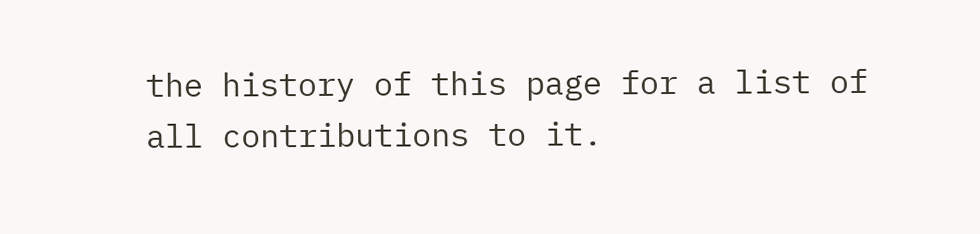the history of this page for a list of all contributions to it.